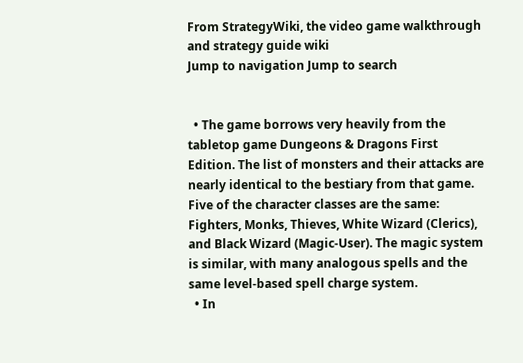From StrategyWiki, the video game walkthrough and strategy guide wiki
Jump to navigation Jump to search


  • The game borrows very heavily from the tabletop game Dungeons & Dragons First Edition. The list of monsters and their attacks are nearly identical to the bestiary from that game. Five of the character classes are the same: Fighters, Monks, Thieves, White Wizard (Clerics), and Black Wizard (Magic-User). The magic system is similar, with many analogous spells and the same level-based spell charge system.
  • In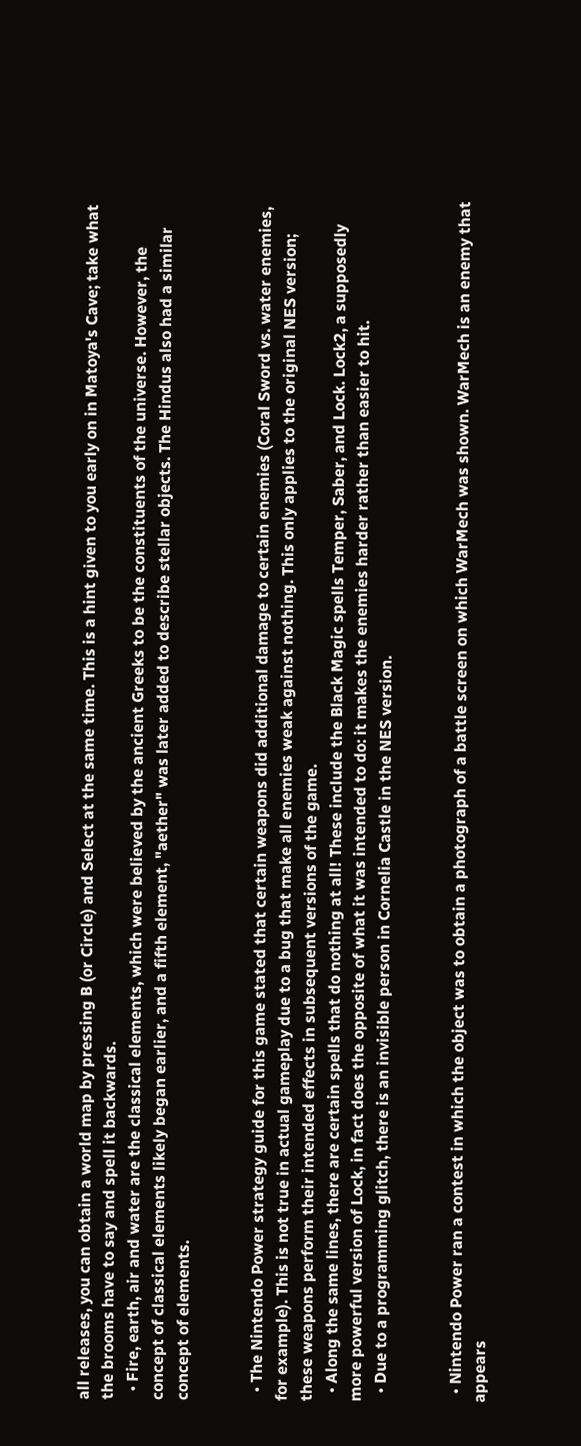all releases, you can obtain a world map by pressing B (or Circle) and Select at the same time. This is a hint given to you early on in Matoya's Cave; take what the brooms have to say and spell it backwards.
  • Fire, earth, air and water are the classical elements, which were believed by the ancient Greeks to be the constituents of the universe. However, the concept of classical elements likely began earlier, and a fifth element, "aether" was later added to describe stellar objects. The Hindus also had a similar concept of elements.


  • The Nintendo Power strategy guide for this game stated that certain weapons did additional damage to certain enemies (Coral Sword vs. water enemies, for example). This is not true in actual gameplay due to a bug that make all enemies weak against nothing. This only applies to the original NES version; these weapons perform their intended effects in subsequent versions of the game.
  • Along the same lines, there are certain spells that do nothing at all! These include the Black Magic spells Temper, Saber, and Lock. Lock2, a supposedly more powerful version of Lock, in fact does the opposite of what it was intended to do: it makes the enemies harder rather than easier to hit.
  • Due to a programming glitch, there is an invisible person in Cornelia Castle in the NES version.


  • Nintendo Power ran a contest in which the object was to obtain a photograph of a battle screen on which WarMech was shown. WarMech is an enemy that appears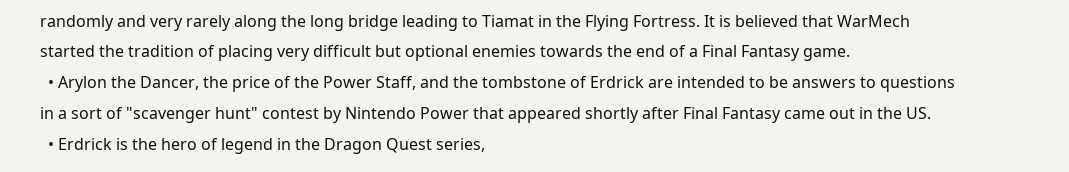randomly and very rarely along the long bridge leading to Tiamat in the Flying Fortress. It is believed that WarMech started the tradition of placing very difficult but optional enemies towards the end of a Final Fantasy game.
  • Arylon the Dancer, the price of the Power Staff, and the tombstone of Erdrick are intended to be answers to questions in a sort of "scavenger hunt" contest by Nintendo Power that appeared shortly after Final Fantasy came out in the US.
  • Erdrick is the hero of legend in the Dragon Quest series,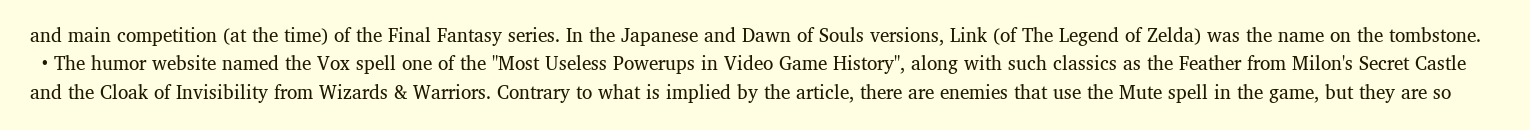and main competition (at the time) of the Final Fantasy series. In the Japanese and Dawn of Souls versions, Link (of The Legend of Zelda) was the name on the tombstone.
  • The humor website named the Vox spell one of the "Most Useless Powerups in Video Game History", along with such classics as the Feather from Milon's Secret Castle and the Cloak of Invisibility from Wizards & Warriors. Contrary to what is implied by the article, there are enemies that use the Mute spell in the game, but they are so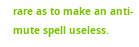rare as to make an anti-mute spell useless.